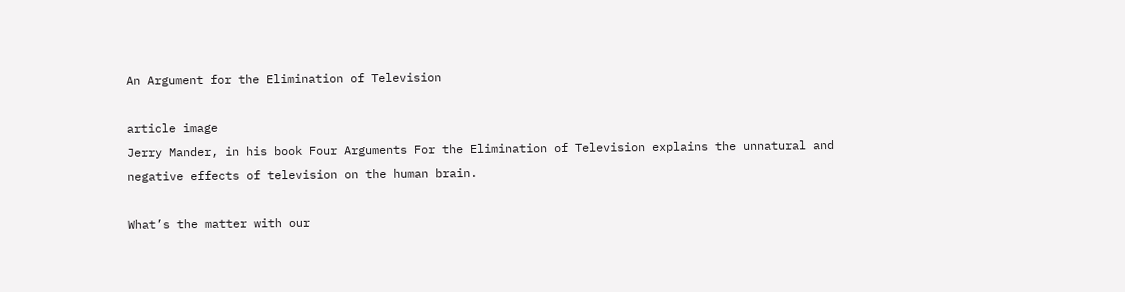An Argument for the Elimination of Television

article image
Jerry Mander, in his book Four Arguments For the Elimination of Television explains the unnatural and negative effects of television on the human brain.

What’s the matter with our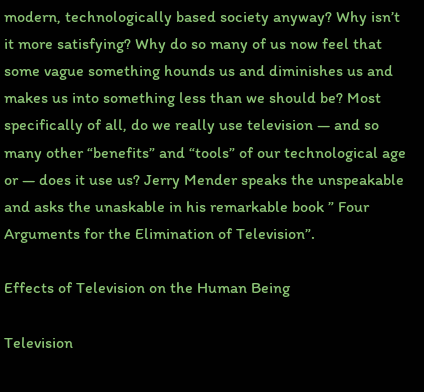modern, technologically based society anyway? Why isn’t it more satisfying? Why do so many of us now feel that some vague something hounds us and diminishes us and makes us into something less than we should be? Most specifically of all, do we really use television — and so many other “benefits” and “tools” of our technological age or — does it use us? Jerry Mender speaks the unspeakable and asks the unaskable in his remarkable book ” Four Arguments for the Elimination of Television”.

Effects of Television on the Human Being

Television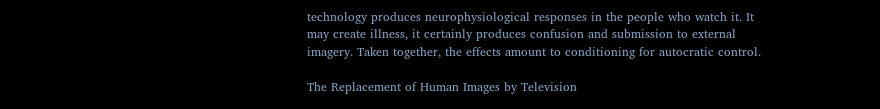technology produces neurophysiological responses in the people who watch it. It may create illness, it certainly produces confusion and submission to external imagery. Taken together, the effects amount to conditioning for autocratic control.

The Replacement of Human Images by Television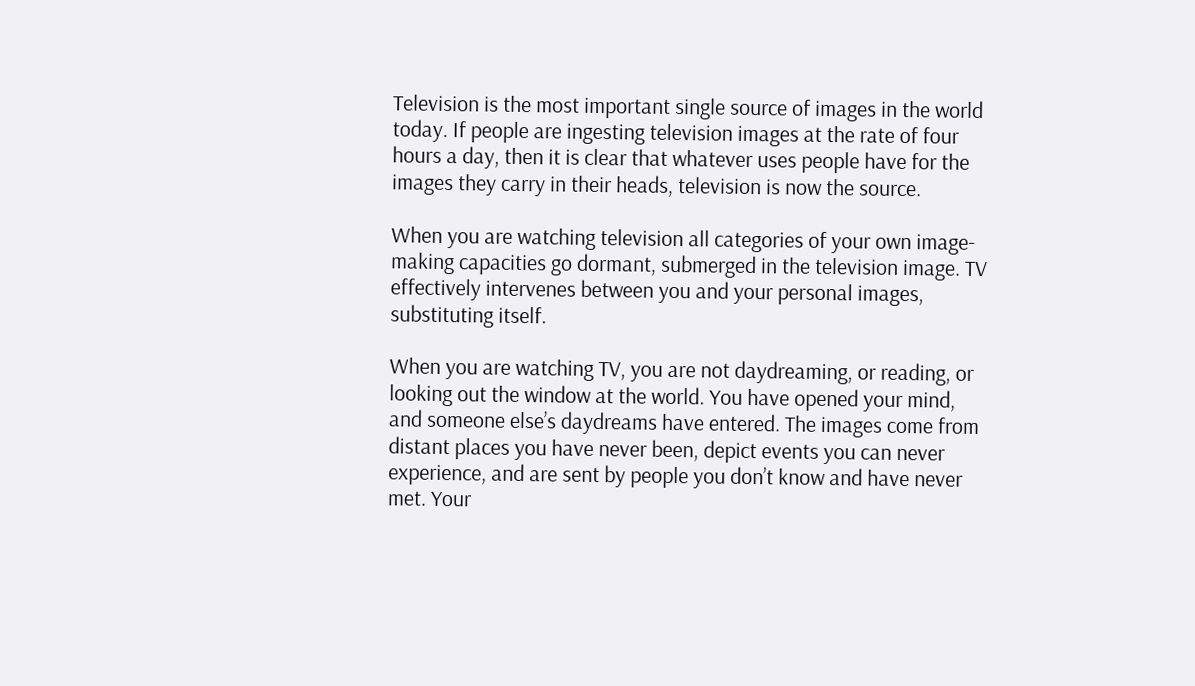Television is the most important single source of images in the world today. If people are ingesting television images at the rate of four hours a day, then it is clear that whatever uses people have for the images they carry in their heads, television is now the source.

When you are watching television all categories of your own image-making capacities go dormant, submerged in the television image. TV effectively intervenes between you and your personal images, substituting itself.

When you are watching TV, you are not daydreaming, or reading, or looking out the window at the world. You have opened your mind, and someone else’s daydreams have entered. The images come from distant places you have never been, depict events you can never experience, and are sent by people you don’t know and have never met. Your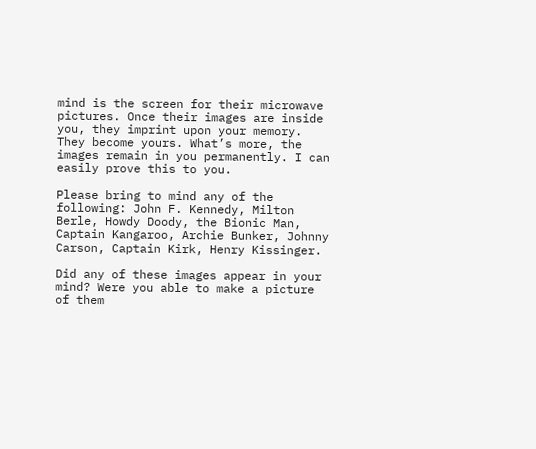mind is the screen for their microwave pictures. Once their images are inside you, they imprint upon your memory. They become yours. What’s more, the images remain in you permanently. I can easily prove this to you.

Please bring to mind any of the following: John F. Kennedy, Milton Berle, Howdy Doody, the Bionic Man, Captain Kangaroo, Archie Bunker, Johnny Carson, Captain Kirk, Henry Kissinger.

Did any of these images appear in your mind? Were you able to make a picture of them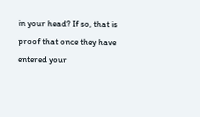in your head? If so, that is proof that once they have entered your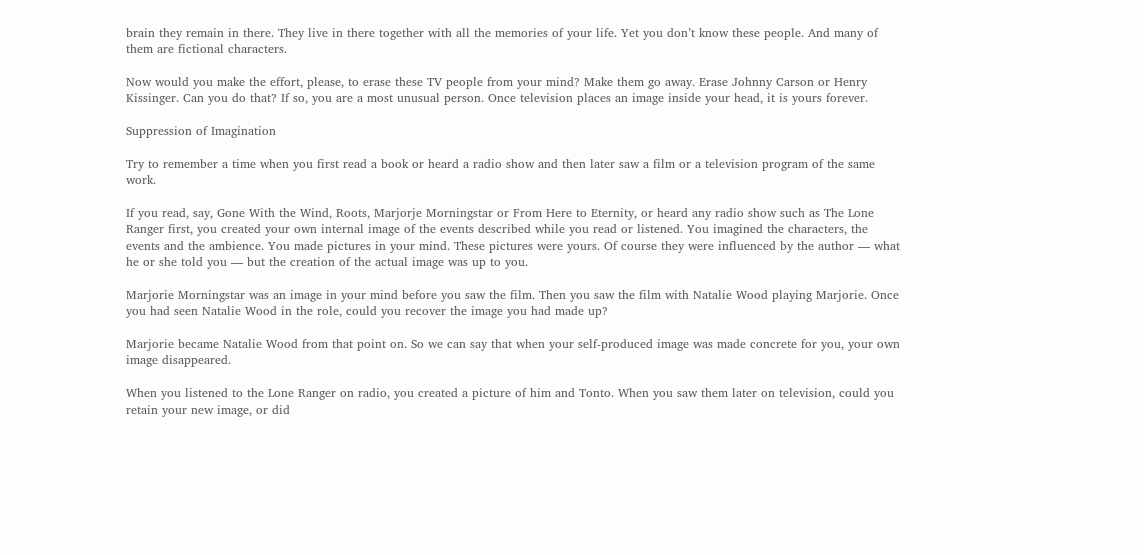brain they remain in there. They live in there together with all the memories of your life. Yet you don’t know these people. And many of them are fictional characters.

Now would you make the effort, please, to erase these TV people from your mind? Make them go away. Erase Johnny Carson or Henry Kissinger. Can you do that? If so, you are a most unusual person. Once television places an image inside your head, it is yours forever.

Suppression of Imagination

Try to remember a time when you first read a book or heard a radio show and then later saw a film or a television program of the same work.

If you read, say, Gone With the Wind, Roots, Marjorje Morningstar or From Here to Eternity, or heard any radio show such as The Lone Ranger first, you created your own internal image of the events described while you read or listened. You imagined the characters, the events and the ambience. You made pictures in your mind. These pictures were yours. Of course they were influenced by the author — what he or she told you — but the creation of the actual image was up to you.

Marjorie Morningstar was an image in your mind before you saw the film. Then you saw the film with Natalie Wood playing Marjorie. Once you had seen Natalie Wood in the role, could you recover the image you had made up?

Marjorie became Natalie Wood from that point on. So we can say that when your self-produced image was made concrete for you, your own image disappeared.

When you listened to the Lone Ranger on radio, you created a picture of him and Tonto. When you saw them later on television, could you retain your new image, or did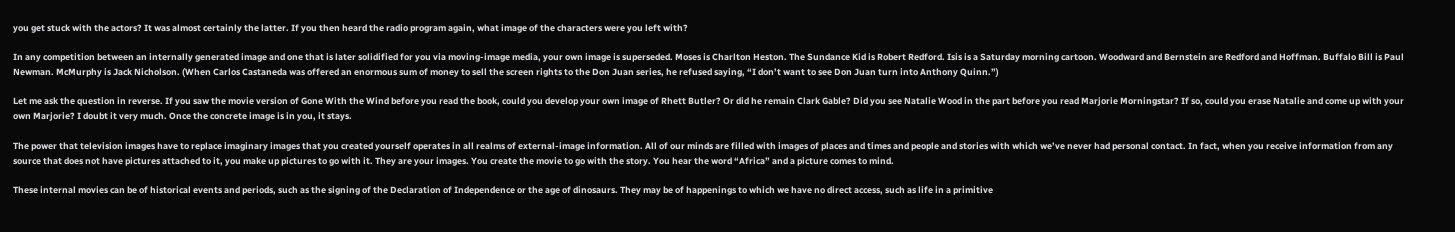you get stuck with the actors? It was almost certainly the latter. If you then heard the radio program again, what image of the characters were you left with?

In any competition between an internally generated image and one that is later solidified for you via moving-image media, your own image is superseded. Moses is Charlton Heston. The Sundance Kid is Robert Redford. Isis is a Saturday morning cartoon. Woodward and Bernstein are Redford and Hoffman. Buffalo Bill is Paul Newman. McMurphy is Jack Nicholson. (When Carlos Castaneda was offered an enormous sum of money to sell the screen rights to the Don Juan series, he refused saying, “I don’t want to see Don Juan turn into Anthony Quinn.”)

Let me ask the question in reverse. If you saw the movie version of Gone With the Wind before you read the book, could you develop your own image of Rhett Butler? Or did he remain Clark Gable? Did you see Natalie Wood in the part before you read Marjorie Morningstar? If so, could you erase Natalie and come up with your own Marjorie? I doubt it very much. Once the concrete image is in you, it stays.

The power that television images have to replace imaginary images that you created yourself operates in all realms of external-image information. All of our minds are filled with images of places and times and people and stories with which we’ve never had personal contact. In fact, when you receive information from any source that does not have pictures attached to it, you make up pictures to go with it. They are your images. You create the movie to go with the story. You hear the word “Africa” and a picture comes to mind.

These internal movies can be of historical events and periods, such as the signing of the Declaration of Independence or the age of dinosaurs. They may be of happenings to which we have no direct access, such as life in a primitive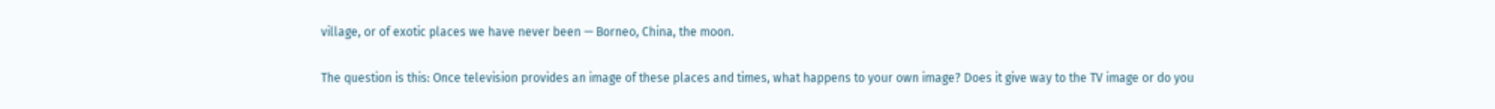village, or of exotic places we have never been — Borneo, China, the moon.

The question is this: Once television provides an image of these places and times, what happens to your own image? Does it give way to the TV image or do you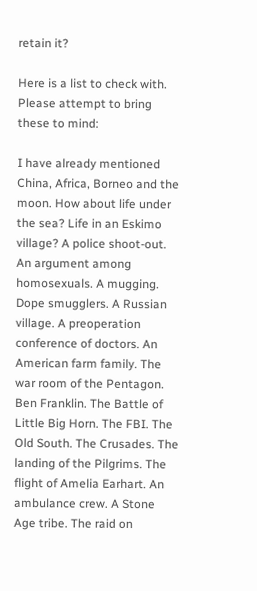retain it?

Here is a list to check with. Please attempt to bring these to mind:

I have already mentioned China, Africa, Borneo and the moon. How about life under the sea? Life in an Eskimo village? A police shoot-out. An argument among homosexuals. A mugging. Dope smugglers. A Russian village. A preoperation conference of doctors. An American farm family. The war room of the Pentagon. Ben Franklin. The Battle of Little Big Horn. The FBI. The Old South. The Crusades. The landing of the Pilgrims. The flight of Amelia Earhart. An ambulance crew. A Stone Age tribe. The raid on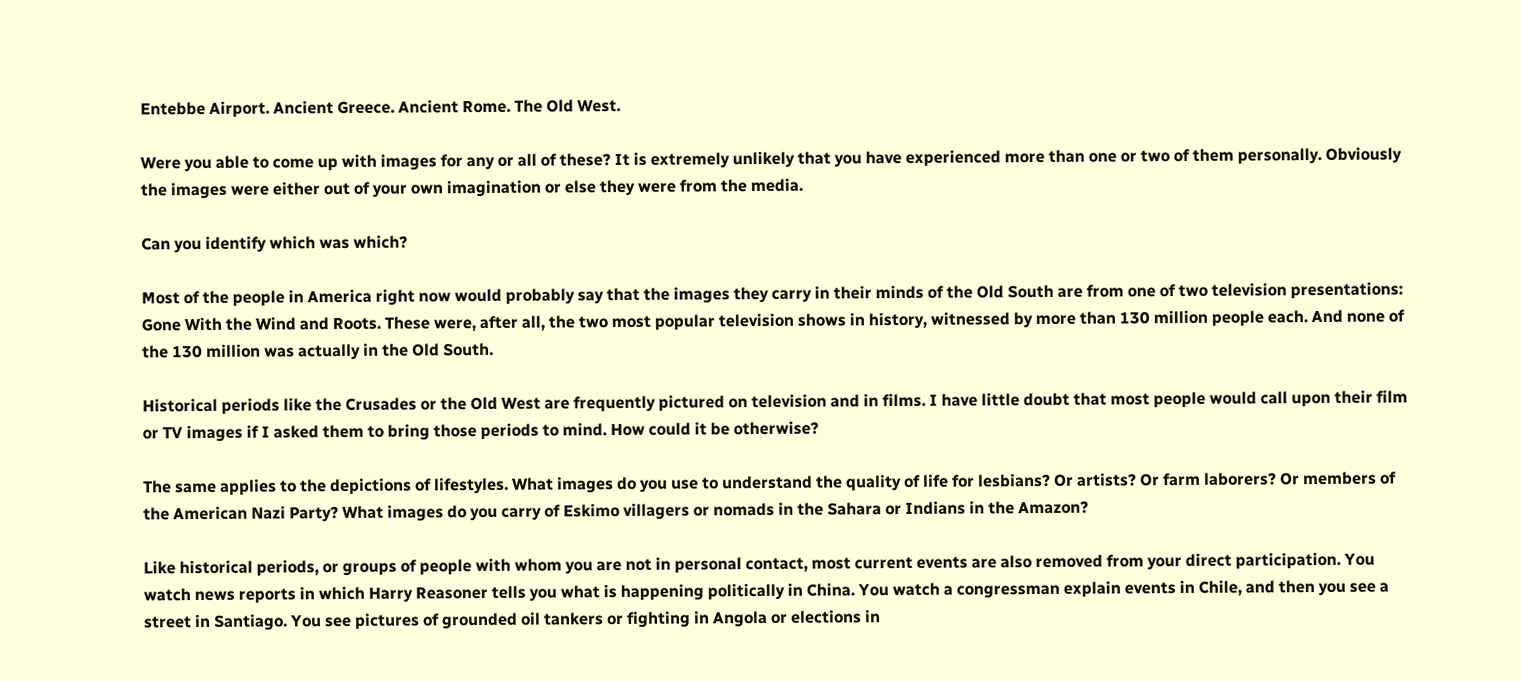Entebbe Airport. Ancient Greece. Ancient Rome. The Old West.

Were you able to come up with images for any or all of these? It is extremely unlikely that you have experienced more than one or two of them personally. Obviously the images were either out of your own imagination or else they were from the media.

Can you identify which was which?

Most of the people in America right now would probably say that the images they carry in their minds of the Old South are from one of two television presentations: Gone With the Wind and Roots. These were, after all, the two most popular television shows in history, witnessed by more than 130 million people each. And none of the 130 million was actually in the Old South.

Historical periods like the Crusades or the Old West are frequently pictured on television and in films. I have little doubt that most people would call upon their film or TV images if I asked them to bring those periods to mind. How could it be otherwise?

The same applies to the depictions of lifestyles. What images do you use to understand the quality of life for lesbians? Or artists? Or farm laborers? Or members of the American Nazi Party? What images do you carry of Eskimo villagers or nomads in the Sahara or Indians in the Amazon?

Like historical periods, or groups of people with whom you are not in personal contact, most current events are also removed from your direct participation. You watch news reports in which Harry Reasoner tells you what is happening politically in China. You watch a congressman explain events in Chile, and then you see a street in Santiago. You see pictures of grounded oil tankers or fighting in Angola or elections in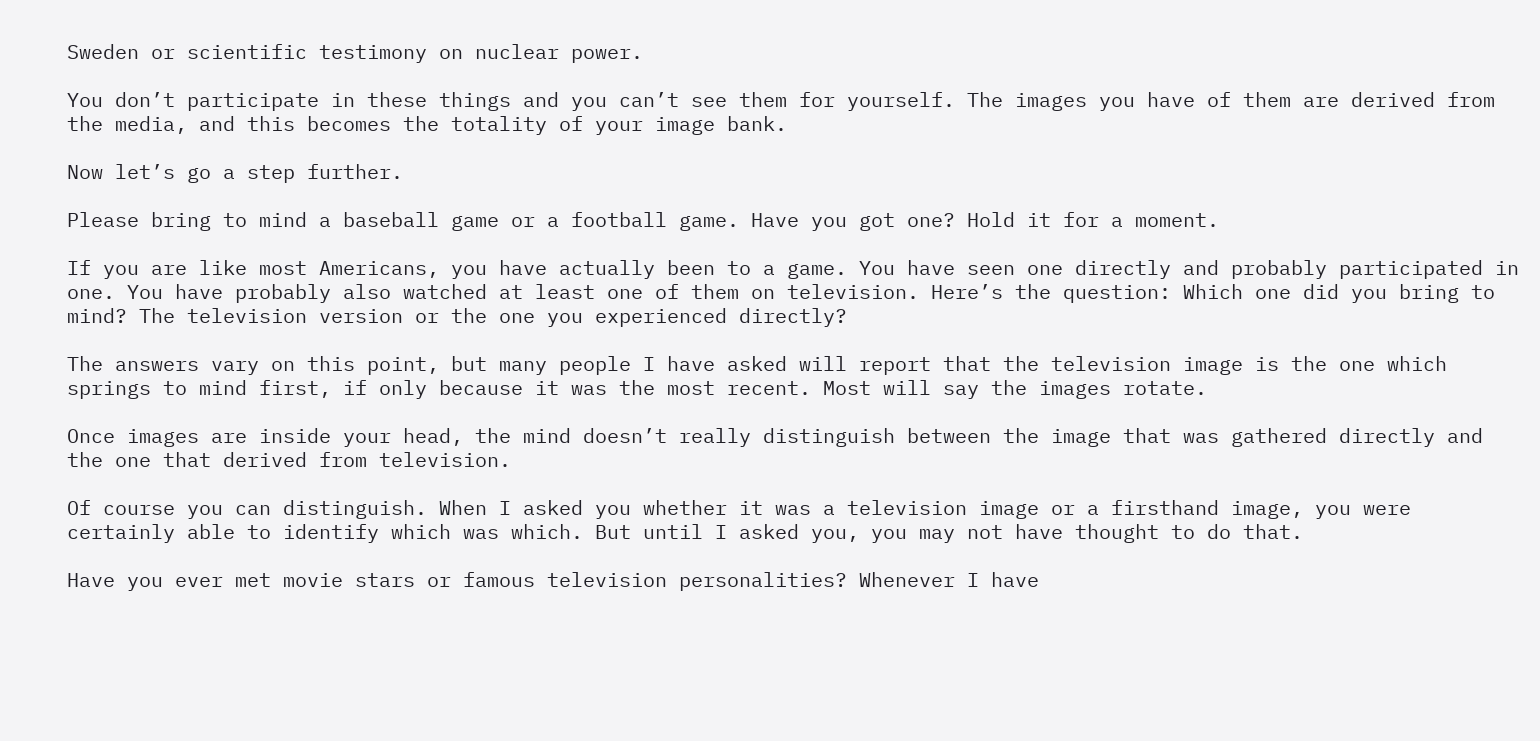Sweden or scientific testimony on nuclear power.

You don’t participate in these things and you can’t see them for yourself. The images you have of them are derived from the media, and this becomes the totality of your image bank.

Now let’s go a step further.

Please bring to mind a baseball game or a football game. Have you got one? Hold it for a moment.

If you are like most Americans, you have actually been to a game. You have seen one directly and probably participated in one. You have probably also watched at least one of them on television. Here’s the question: Which one did you bring to mind? The television version or the one you experienced directly?

The answers vary on this point, but many people I have asked will report that the television image is the one which springs to mind first, if only because it was the most recent. Most will say the images rotate.

Once images are inside your head, the mind doesn’t really distinguish between the image that was gathered directly and the one that derived from television.

Of course you can distinguish. When I asked you whether it was a television image or a firsthand image, you were certainly able to identify which was which. But until I asked you, you may not have thought to do that.

Have you ever met movie stars or famous television personalities? Whenever I have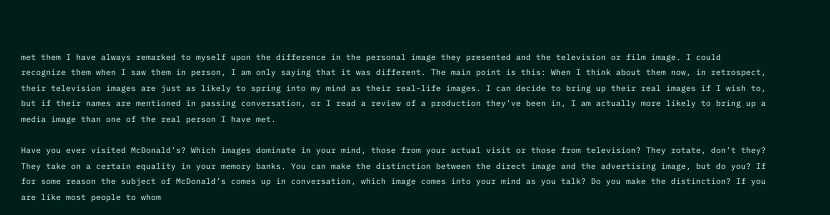met them I have always remarked to myself upon the difference in the personal image they presented and the television or film image. I could recognize them when I saw them in person, I am only saying that it was different. The main point is this: When I think about them now, in retrospect, their television images are just as likely to spring into my mind as their real-life images. I can decide to bring up their real images if I wish to, but if their names are mentioned in passing conversation, or I read a review of a production they’ve been in, I am actually more likely to bring up a media image than one of the real person I have met.

Have you ever visited McDonald’s? Which images dominate in your mind, those from your actual visit or those from television? They rotate, don’t they? They take on a certain equality in your memory banks. You can make the distinction between the direct image and the advertising image, but do you? If for some reason the subject of McDonald’s comes up in conversation, which image comes into your mind as you talk? Do you make the distinction? If you are like most people to whom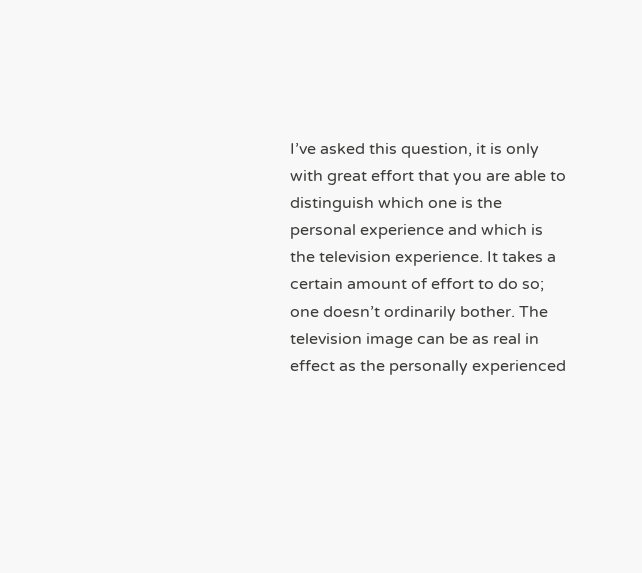I’ve asked this question, it is only with great effort that you are able to distinguish which one is the personal experience and which is the television experience. It takes a certain amount of effort to do so; one doesn’t ordinarily bother. The television image can be as real in effect as the personally experienced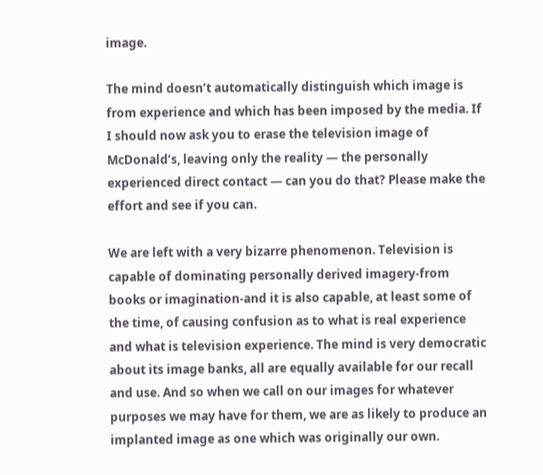image.

The mind doesn’t automatically distinguish which image is from experience and which has been imposed by the media. If I should now ask you to erase the television image of McDonald’s, leaving only the reality — the personally experienced direct contact — can you do that? Please make the effort and see if you can.

We are left with a very bizarre phenomenon. Television is capable of dominating personally derived imagery-from books or imagination-and it is also capable, at least some of the time, of causing confusion as to what is real experience and what is television experience. The mind is very democratic about its image banks, all are equally available for our recall and use. And so when we call on our images for whatever purposes we may have for them, we are as likely to produce an implanted image as one which was originally our own.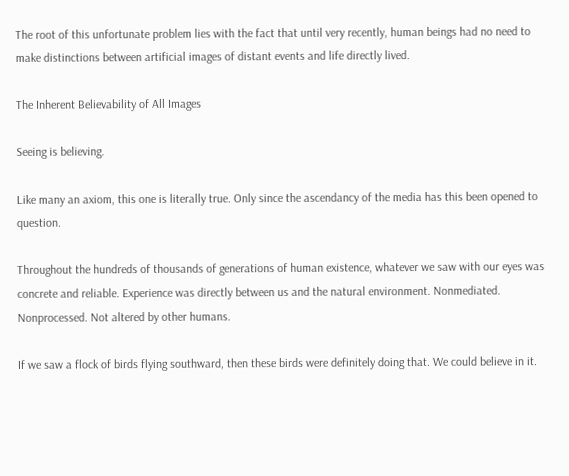The root of this unfortunate problem lies with the fact that until very recently, human beings had no need to make distinctions between artificial images of distant events and life directly lived.

The Inherent Believability of All Images

Seeing is believing.

Like many an axiom, this one is literally true. Only since the ascendancy of the media has this been opened to question.

Throughout the hundreds of thousands of generations of human existence, whatever we saw with our eyes was concrete and reliable. Experience was directly between us and the natural environment. Nonmediated. Nonprocessed. Not altered by other humans.

If we saw a flock of birds flying southward, then these birds were definitely doing that. We could believe in it.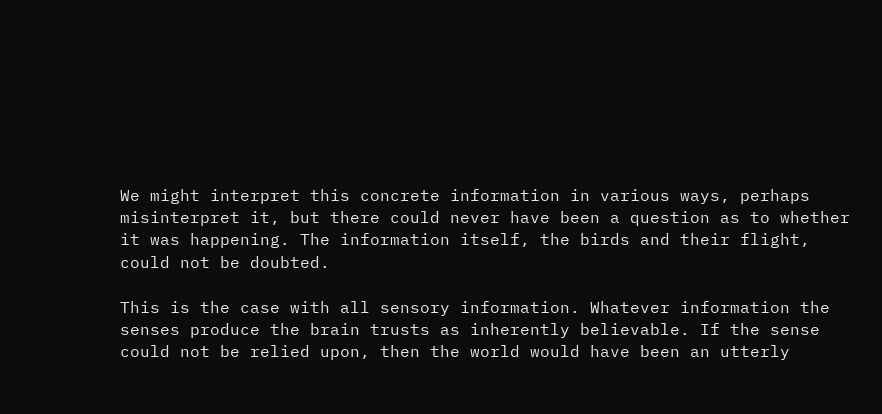We might interpret this concrete information in various ways, perhaps misinterpret it, but there could never have been a question as to whether it was happening. The information itself, the birds and their flight, could not be doubted.

This is the case with all sensory information. Whatever information the senses produce the brain trusts as inherently believable. If the sense could not be relied upon, then the world would have been an utterly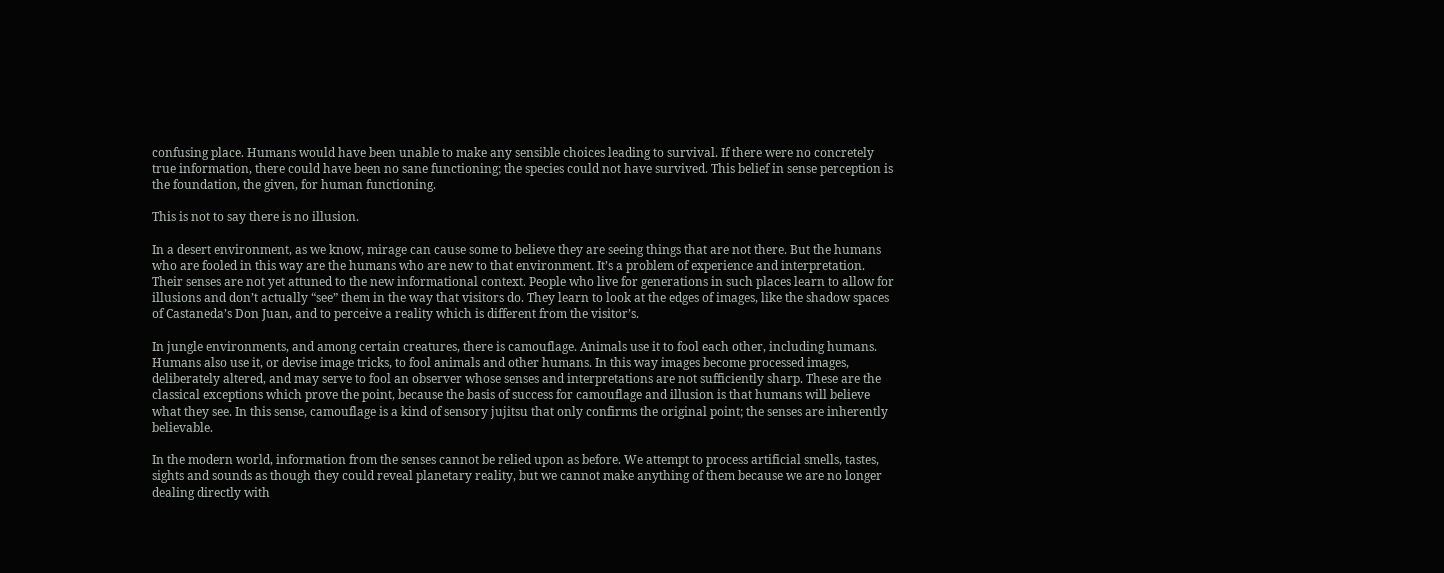confusing place. Humans would have been unable to make any sensible choices leading to survival. If there were no concretely true information, there could have been no sane functioning; the species could not have survived. This belief in sense perception is the foundation, the given, for human functioning.

This is not to say there is no illusion.

In a desert environment, as we know, mirage can cause some to believe they are seeing things that are not there. But the humans who are fooled in this way are the humans who are new to that environment. It’s a problem of experience and interpretation. Their senses are not yet attuned to the new informational context. People who live for generations in such places learn to allow for illusions and don’t actually “see” them in the way that visitors do. They learn to look at the edges of images, like the shadow spaces of Castaneda’s Don Juan, and to perceive a reality which is different from the visitor’s.

In jungle environments, and among certain creatures, there is camouflage. Animals use it to fool each other, including humans. Humans also use it, or devise image tricks, to fool animals and other humans. In this way images become processed images, deliberately altered, and may serve to fool an observer whose senses and interpretations are not sufficiently sharp. These are the classical exceptions which prove the point, because the basis of success for camouflage and illusion is that humans will believe what they see. In this sense, camouflage is a kind of sensory jujitsu that only confirms the original point; the senses are inherently believable.

In the modern world, information from the senses cannot be relied upon as before. We attempt to process artificial smells, tastes, sights and sounds as though they could reveal planetary reality, but we cannot make anything of them because we are no longer dealing directly with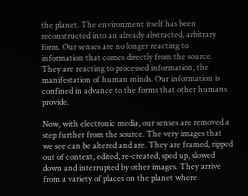the planet. The environment itself has been reconstructed into an already abstracted, arbitrary form. Our senses are no longer reacting to information that comes directly from the source. They are reacting to processed information, the manifestation of human minds. Our information is confined in advance to the forms that other humans provide.

Now, with electronic media, our senses are removed a step further from the source. The very images that we see can be altered and are. They are framed, ripped out of context, edited, re-created, sped up, slowed down and interrupted by other images. They arrive from a variety of places on the planet where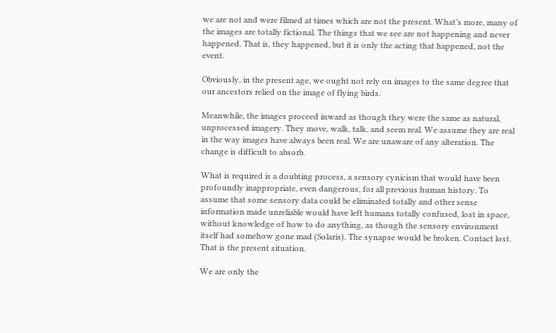we are not and were filmed at times which are not the present. What’s more, many of the images are totally fictional. The things that we see are not happening and never happened. That is, they happened, but it is only the acting that happened, not the event.

Obviously, in the present age, we ought not rely on images to the same degree that our ancestors relied on the image of flying birds.

Meanwhile, the images proceed inward as though they were the same as natural, unprocessed imagery. They move, walk, talk, and seem real. We assume they are real in the way images have always been real. We are unaware of any alteration. The change is difficult to absorb.

What is required is a doubting process, a sensory cynicism that would have been profoundly inappropriate, even dangerous, for all previous human history. To assume that some sensory data could be eliminated totally and other sense information made unreliable would have left humans totally confused, lost in space, without knowledge of how to do anything, as though the sensory environment itself had somehow gone mad (Solaris). The synapse would be broken. Contact lost. That is the present situation.

We are only the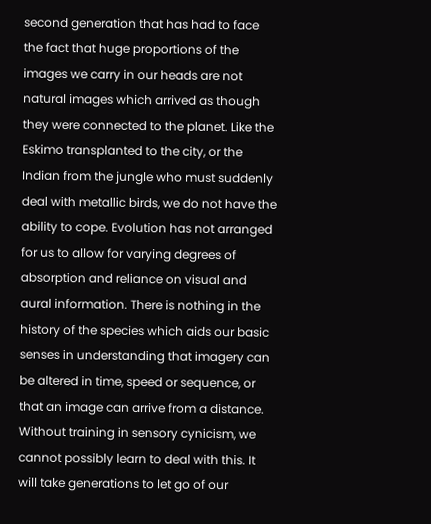second generation that has had to face the fact that huge proportions of the images we carry in our heads are not natural images which arrived as though they were connected to the planet. Like the Eskimo transplanted to the city, or the Indian from the jungle who must suddenly deal with metallic birds, we do not have the ability to cope. Evolution has not arranged for us to allow for varying degrees of absorption and reliance on visual and aural information. There is nothing in the history of the species which aids our basic senses in understanding that imagery can be altered in time, speed or sequence, or that an image can arrive from a distance. Without training in sensory cynicism, we cannot possibly learn to deal with this. It will take generations to let go of our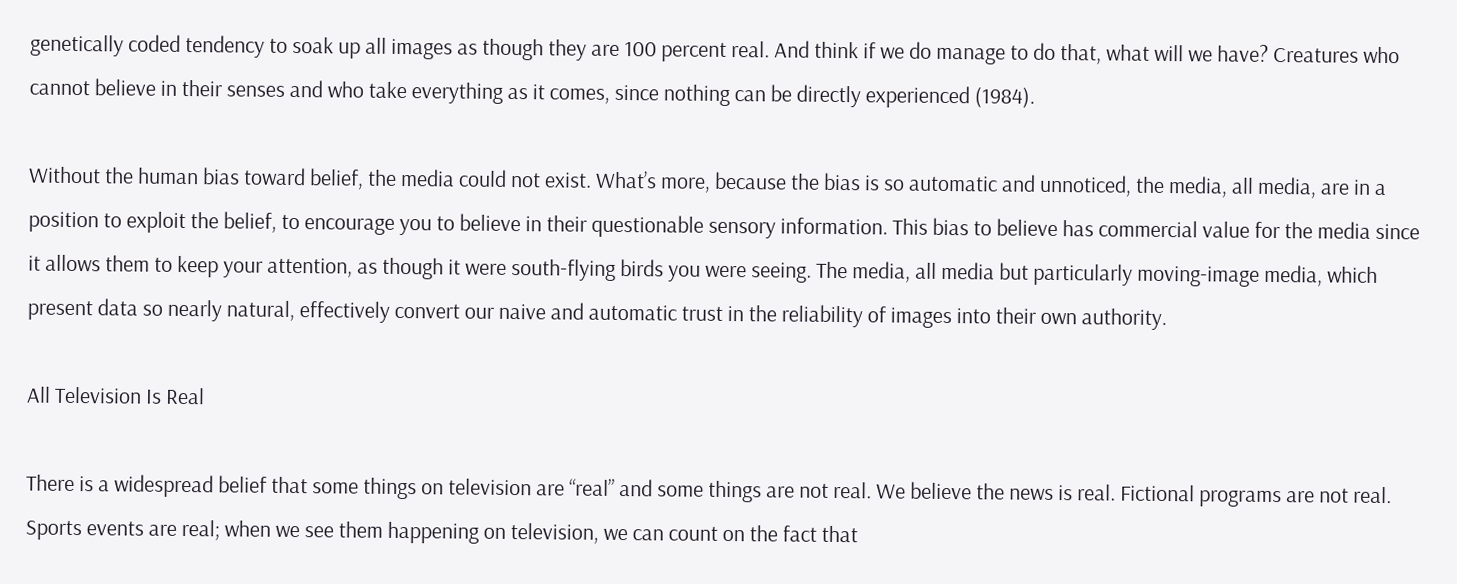genetically coded tendency to soak up all images as though they are 100 percent real. And think if we do manage to do that, what will we have? Creatures who cannot believe in their senses and who take everything as it comes, since nothing can be directly experienced (1984).

Without the human bias toward belief, the media could not exist. What’s more, because the bias is so automatic and unnoticed, the media, all media, are in a position to exploit the belief, to encourage you to believe in their questionable sensory information. This bias to believe has commercial value for the media since it allows them to keep your attention, as though it were south-flying birds you were seeing. The media, all media but particularly moving-image media, which present data so nearly natural, effectively convert our naive and automatic trust in the reliability of images into their own authority.

All Television Is Real

There is a widespread belief that some things on television are “real” and some things are not real. We believe the news is real. Fictional programs are not real. Sports events are real; when we see them happening on television, we can count on the fact that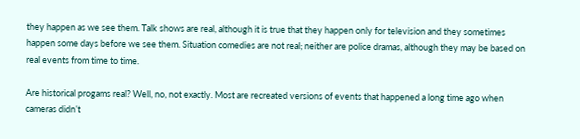they happen as we see them. Talk shows are real, although it is true that they happen only for television and they sometimes happen some days before we see them. Situation comedies are not real; neither are police dramas, although they may be based on real events from time to time.

Are historical progams real? Well, no, not exactly. Most are recreated versions of events that happened a long time ago when cameras didn’t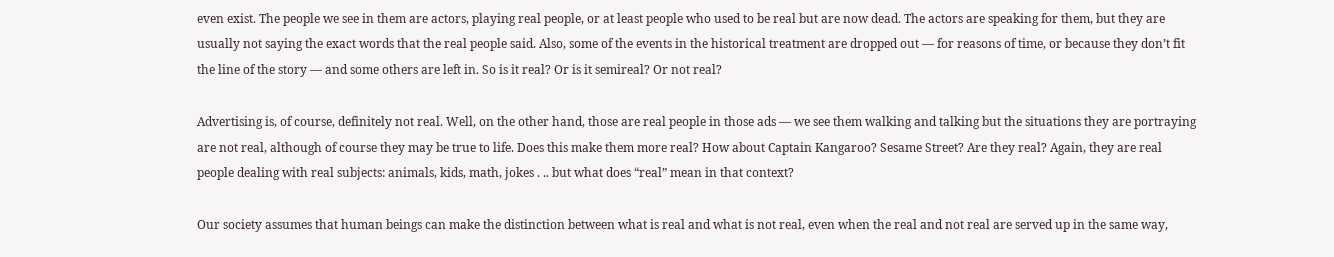even exist. The people we see in them are actors, playing real people, or at least people who used to be real but are now dead. The actors are speaking for them, but they are usually not saying the exact words that the real people said. Also, some of the events in the historical treatment are dropped out — for reasons of time, or because they don’t fit the line of the story — and some others are left in. So is it real? Or is it semireal? Or not real?

Advertising is, of course, definitely not real. Well, on the other hand, those are real people in those ads — we see them walking and talking but the situations they are portraying are not real, although of course they may be true to life. Does this make them more real? How about Captain Kangaroo? Sesame Street? Are they real? Again, they are real people dealing with real subjects: animals, kids, math, jokes . .. but what does “real” mean in that context?

Our society assumes that human beings can make the distinction between what is real and what is not real, even when the real and not real are served up in the same way,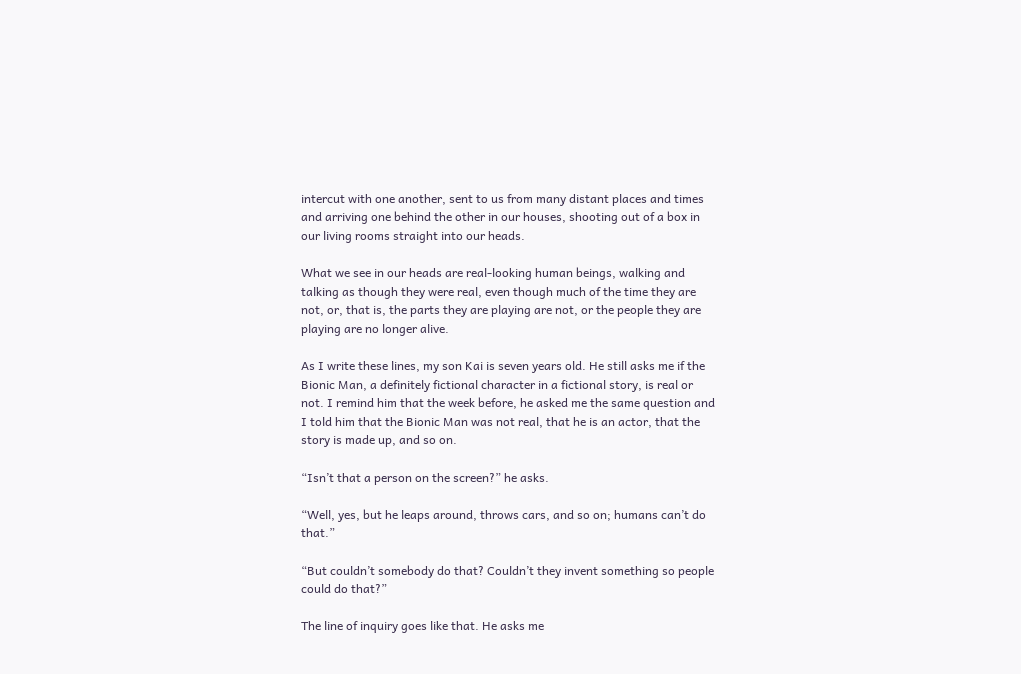intercut with one another, sent to us from many distant places and times and arriving one behind the other in our houses, shooting out of a box in our living rooms straight into our heads.

What we see in our heads are real-looking human beings, walking and talking as though they were real, even though much of the time they are not, or, that is, the parts they are playing are not, or the people they are playing are no longer alive.

As I write these lines, my son Kai is seven years old. He still asks me if the Bionic Man, a definitely fictional character in a fictional story, is real or not. I remind him that the week before, he asked me the same question and I told him that the Bionic Man was not real, that he is an actor, that the story is made up, and so on.

“Isn’t that a person on the screen?” he asks.

“Well, yes, but he leaps around, throws cars, and so on; humans can’t do that.”

“But couldn’t somebody do that? Couldn’t they invent something so people could do that?”

The line of inquiry goes like that. He asks me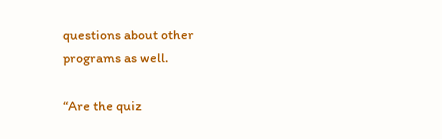questions about other programs as well.

“Are the quiz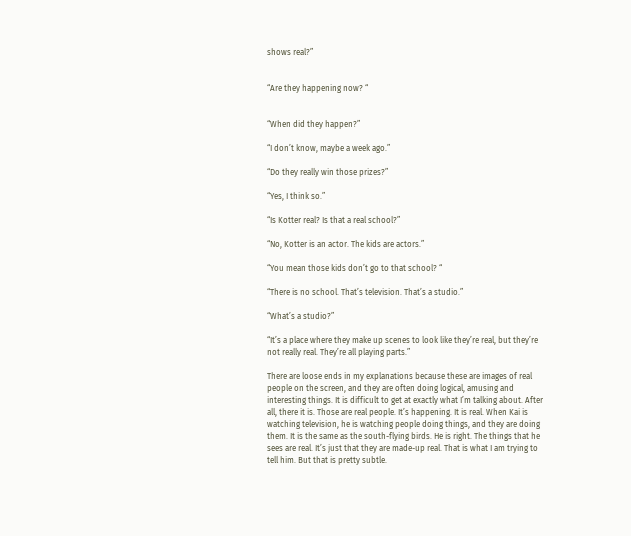shows real?”


“Are they happening now? “


“When did they happen?”

“I don’t know, maybe a week ago.”

“Do they really win those prizes?”

“Yes, I think so.”

“Is Kotter real? Is that a real school?”

“No, Kotter is an actor. The kids are actors.”

“You mean those kids don’t go to that school? “

“There is no school. That’s television. That’s a studio.”

“What’s a studio?”

“It’s a place where they make up scenes to look like they’re real, but they’re not really real. They’re all playing parts.”

There are loose ends in my explanations because these are images of real people on the screen, and they are often doing logical, amusing and interesting things. It is difficult to get at exactly what I’m talking about. After all, there it is. Those are real people. It’s happening. It is real. When Kai is watching television, he is watching people doing things, and they are doing them. It is the same as the south-flying birds. He is right. The things that he sees are real. It’s just that they are made-up real. That is what I am trying to tell him. But that is pretty subtle.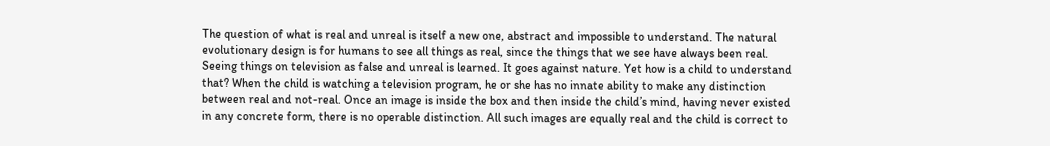The question of what is real and unreal is itself a new one, abstract and impossible to understand. The natural evolutionary design is for humans to see all things as real, since the things that we see have always been real. Seeing things on television as false and unreal is learned. It goes against nature. Yet how is a child to understand that? When the child is watching a television program, he or she has no innate ability to make any distinction between real and not-real. Once an image is inside the box and then inside the child’s mind, having never existed in any concrete form, there is no operable distinction. All such images are equally real and the child is correct to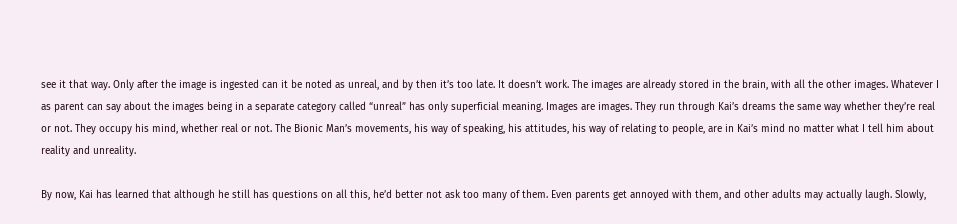see it that way. Only after the image is ingested can it be noted as unreal, and by then it’s too late. It doesn’t work. The images are already stored in the brain, with all the other images. Whatever I as parent can say about the images being in a separate category called “unreal” has only superficial meaning. Images are images. They run through Kai’s dreams the same way whether they’re real or not. They occupy his mind, whether real or not. The Bionic Man’s movements, his way of speaking, his attitudes, his way of relating to people, are in Kai’s mind no matter what I tell him about reality and unreality.

By now, Kai has learned that although he still has questions on all this, he’d better not ask too many of them. Even parents get annoyed with them, and other adults may actually laugh. Slowly,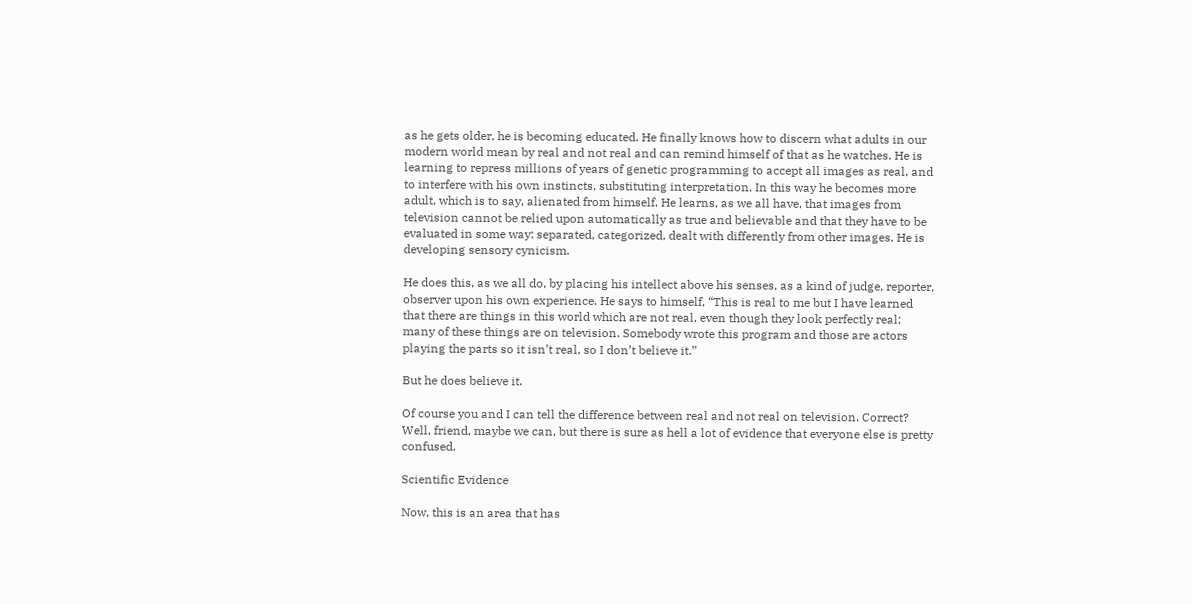as he gets older, he is becoming educated. He finally knows how to discern what adults in our modern world mean by real and not real and can remind himself of that as he watches. He is learning to repress millions of years of genetic programming to accept all images as real, and to interfere with his own instincts, substituting interpretation. In this way he becomes more adult, which is to say, alienated from himself. He learns, as we all have, that images from television cannot be relied upon automatically as true and believable and that they have to be evaluated in some way: separated, categorized, dealt with differently from other images. He is developing sensory cynicism.

He does this, as we all do, by placing his intellect above his senses, as a kind of judge, reporter, observer upon his own experience. He says to himself, “This is real to me but I have learned that there are things in this world which are not real, even though they look perfectly real; many of these things are on television. Somebody wrote this program and those are actors playing the parts so it isn’t real, so I don’t believe it.”

But he does believe it.

Of course you and I can tell the difference between real and not real on television. Correct? Well, friend, maybe we can, but there is sure as hell a lot of evidence that everyone else is pretty confused.

Scientific Evidence

Now, this is an area that has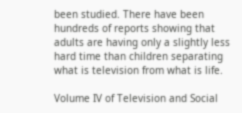been studied. There have been hundreds of reports showing that adults are having only a slightly less hard time than children separating what is television from what is life.

Volume IV of Television and Social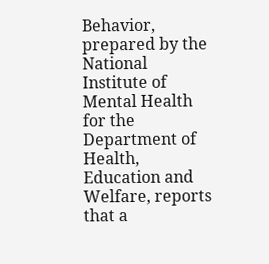Behavior, prepared by the National Institute of Mental Health for the Department of Health, Education and Welfare, reports that a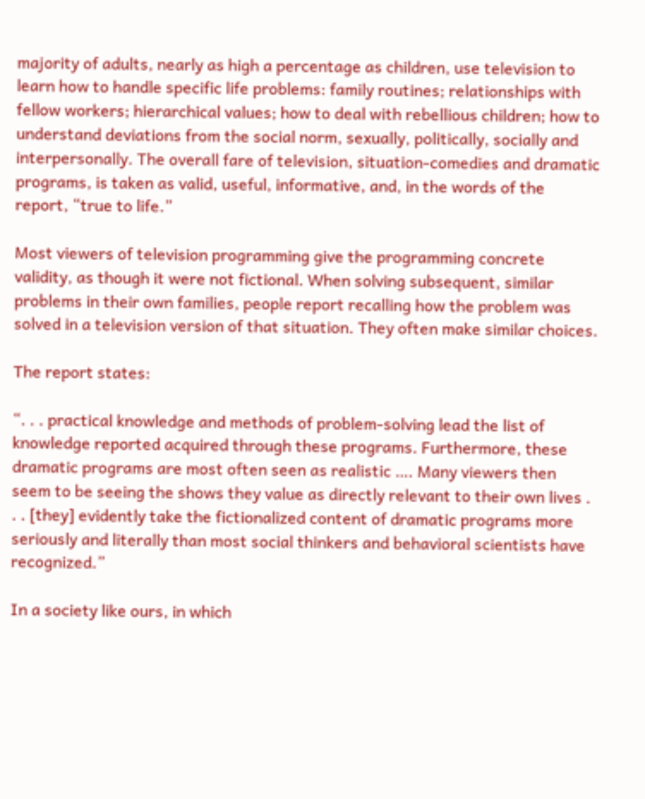majority of adults, nearly as high a percentage as children, use television to learn how to handle specific life problems: family routines; relationships with fellow workers; hierarchical values; how to deal with rebellious children; how to understand deviations from the social norm, sexually, politically, socially and interpersonally. The overall fare of television, situation-comedies and dramatic programs, is taken as valid, useful, informative, and, in the words of the report, “true to life.”

Most viewers of television programming give the programming concrete validity, as though it were not fictional. When solving subsequent, similar problems in their own families, people report recalling how the problem was solved in a television version of that situation. They often make similar choices.

The report states:

“. . . practical knowledge and methods of problem-solving lead the list of knowledge reported acquired through these programs. Furthermore, these dramatic programs are most often seen as realistic …. Many viewers then seem to be seeing the shows they value as directly relevant to their own lives . . . [they] evidently take the fictionalized content of dramatic programs more seriously and literally than most social thinkers and behavioral scientists have recognized.”

In a society like ours, in which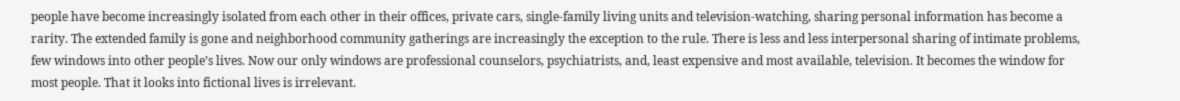people have become increasingly isolated from each other in their offices, private cars, single-family living units and television-watching, sharing personal information has become a rarity. The extended family is gone and neighborhood community gatherings are increasingly the exception to the rule. There is less and less interpersonal sharing of intimate problems, few windows into other people’s lives. Now our only windows are professional counselors, psychiatrists, and, least expensive and most available, television. It becomes the window for most people. That it looks into fictional lives is irrelevant.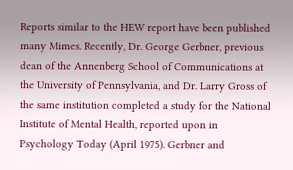Reports similar to the HEW report have been published many Mimes. Recently, Dr. George Gerbner, previous dean of the Annenberg School of Communications at the University of Pennsylvania, and Dr. Larry Gross of the same institution completed a study for the National Institute of Mental Health, reported upon in Psychology Today (April 1975). Gerbner and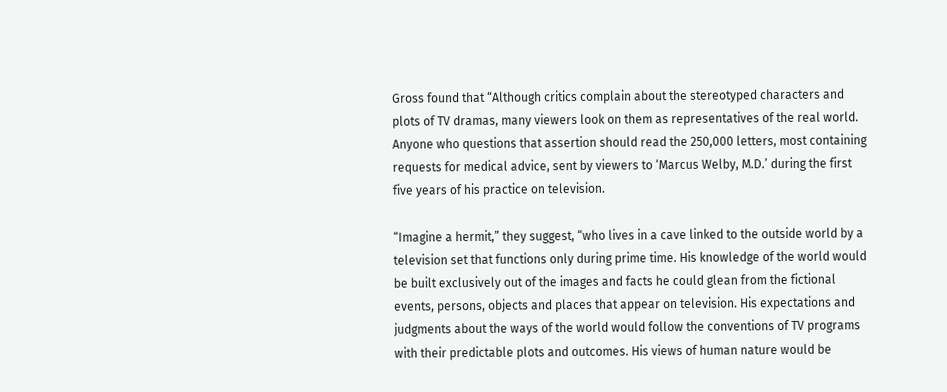Gross found that “Although critics complain about the stereotyped characters and plots of TV dramas, many viewers look on them as representatives of the real world. Anyone who questions that assertion should read the 250,000 letters, most containing requests for medical advice, sent by viewers to ‘Marcus Welby, M.D.’ during the first five years of his practice on television.

“Imagine a hermit,” they suggest, “who lives in a cave linked to the outside world by a television set that functions only during prime time. His knowledge of the world would be built exclusively out of the images and facts he could glean from the fictional events, persons, objects and places that appear on television. His expectations and judgments about the ways of the world would follow the conventions of TV programs with their predictable plots and outcomes. His views of human nature would be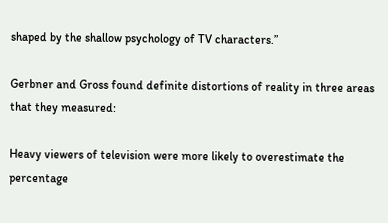shaped by the shallow psychology of TV characters.”

Gerbner and Gross found definite distortions of reality in three areas that they measured:

Heavy viewers of television were more likely to overestimate the percentage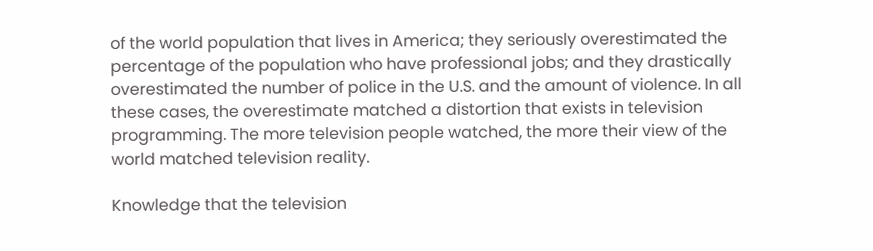of the world population that lives in America; they seriously overestimated the percentage of the population who have professional jobs; and they drastically overestimated the number of police in the U.S. and the amount of violence. In all these cases, the overestimate matched a distortion that exists in television programming. The more television people watched, the more their view of the world matched television reality.

Knowledge that the television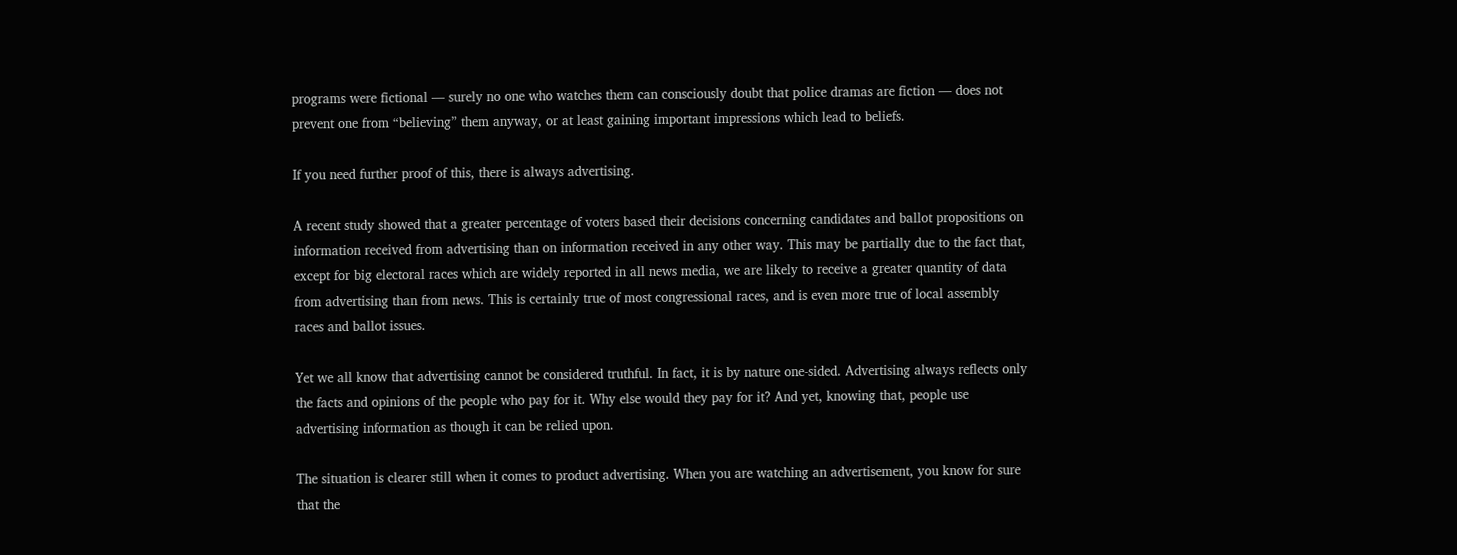programs were fictional — surely no one who watches them can consciously doubt that police dramas are fiction — does not prevent one from “believing” them anyway, or at least gaining important impressions which lead to beliefs.

If you need further proof of this, there is always advertising.

A recent study showed that a greater percentage of voters based their decisions concerning candidates and ballot propositions on information received from advertising than on information received in any other way. This may be partially due to the fact that, except for big electoral races which are widely reported in all news media, we are likely to receive a greater quantity of data from advertising than from news. This is certainly true of most congressional races, and is even more true of local assembly races and ballot issues.

Yet we all know that advertising cannot be considered truthful. In fact, it is by nature one-sided. Advertising always reflects only the facts and opinions of the people who pay for it. Why else would they pay for it? And yet, knowing that, people use advertising information as though it can be relied upon.

The situation is clearer still when it comes to product advertising. When you are watching an advertisement, you know for sure that the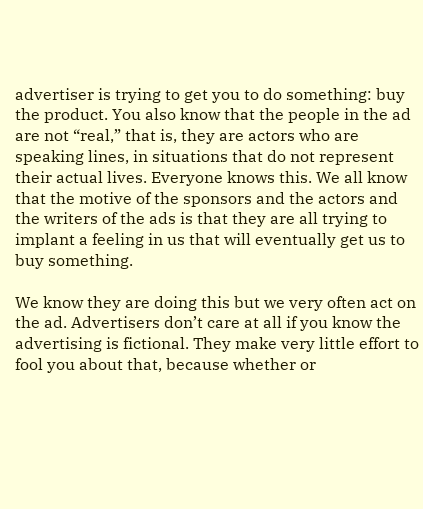advertiser is trying to get you to do something: buy the product. You also know that the people in the ad are not “real,” that is, they are actors who are speaking lines, in situations that do not represent their actual lives. Everyone knows this. We all know that the motive of the sponsors and the actors and the writers of the ads is that they are all trying to implant a feeling in us that will eventually get us to buy something.

We know they are doing this but we very often act on the ad. Advertisers don’t care at all if you know the advertising is fictional. They make very little effort to fool you about that, because whether or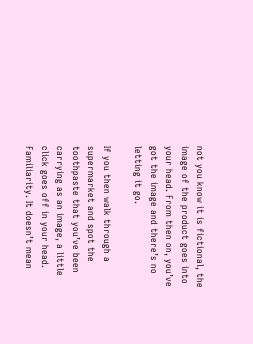not you know it is fictional, the image of the product goes into your head. From then on, you’ve got the image and there’s no letting it go.

If you then walk through a supermarket and spot the toothpaste that you’ve been carrying as an image, a little click goes off in your head. Familiarity. It doesn’t mean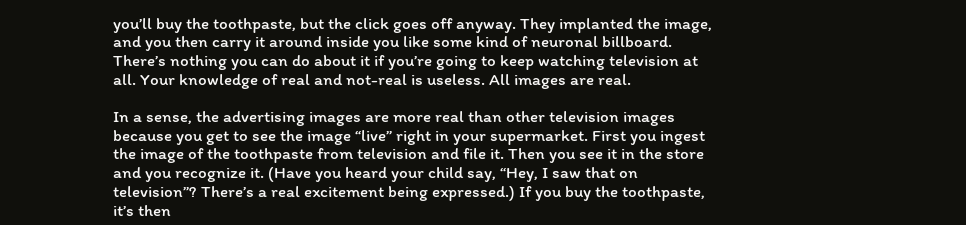you’ll buy the toothpaste, but the click goes off anyway. They implanted the image, and you then carry it around inside you like some kind of neuronal billboard. There’s nothing you can do about it if you’re going to keep watching television at all. Your knowledge of real and not-real is useless. All images are real.

In a sense, the advertising images are more real than other television images because you get to see the image “live” right in your supermarket. First you ingest the image of the toothpaste from television and file it. Then you see it in the store and you recognize it. (Have you heard your child say, “Hey, I saw that on television”? There’s a real excitement being expressed.) If you buy the toothpaste, it’s then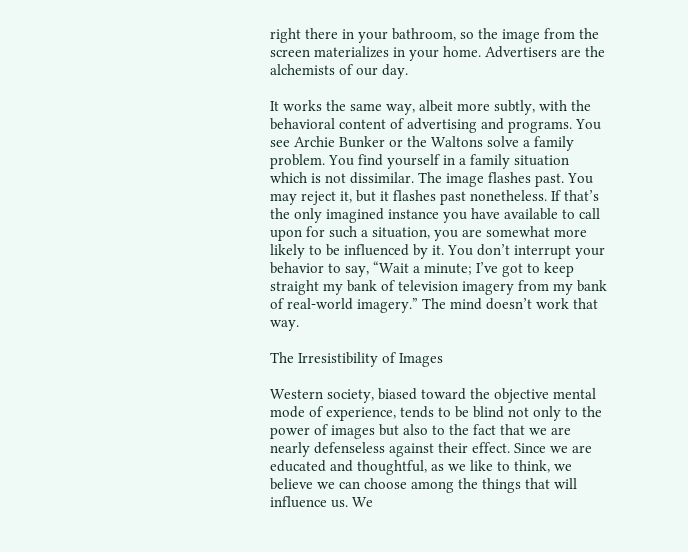right there in your bathroom, so the image from the screen materializes in your home. Advertisers are the alchemists of our day.

It works the same way, albeit more subtly, with the behavioral content of advertising and programs. You see Archie Bunker or the Waltons solve a family problem. You find yourself in a family situation which is not dissimilar. The image flashes past. You may reject it, but it flashes past nonetheless. If that’s the only imagined instance you have available to call upon for such a situation, you are somewhat more likely to be influenced by it. You don’t interrupt your behavior to say, “Wait a minute; I’ve got to keep straight my bank of television imagery from my bank of real-world imagery.” The mind doesn’t work that way.

The Irresistibility of Images

Western society, biased toward the objective mental mode of experience, tends to be blind not only to the power of images but also to the fact that we are nearly defenseless against their effect. Since we are educated and thoughtful, as we like to think, we believe we can choose among the things that will influence us. We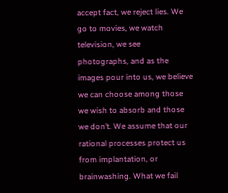accept fact, we reject lies. We go to movies, we watch television, we see photographs, and as the images pour into us, we believe we can choose among those we wish to absorb and those we don’t. We assume that our rational processes protect us from implantation, or brainwashing. What we fail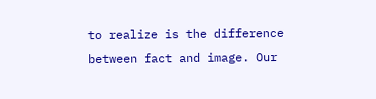to realize is the difference between fact and image. Our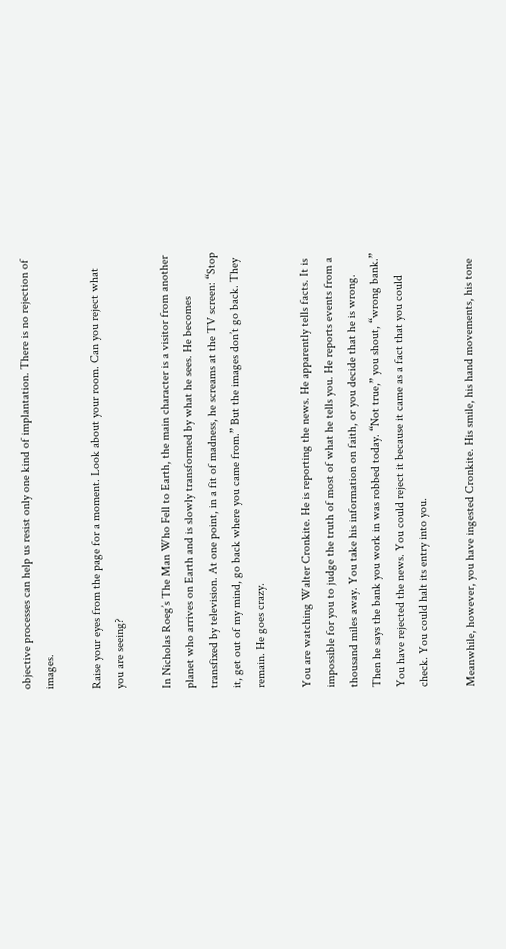objective processes can help us resist only one kind of implantation. There is no rejection of images.

Raise your eyes from the page for a moment. Look about your room. Can you reject what you are seeing?

In Nicholas Roeg’s The Man Who Fell to Earth, the main character is a visitor from another planet who arrives on Earth and is slowly transformed by what he sees. He becomes transfixed by television. At one point, in a fit of madness, he screams at the TV screen: “Stop it, get out of my mind, go back where you came from.” But the images don’t go back. They remain. He goes crazy.

You are watching Walter Cronkite. He is reporting the news. He apparently tells facts. It is impossible for you to judge the truth of most of what he tells you. He reports events from a thousand miles away. You take his information on faith, or you decide that he is wrong. Then he says the bank you work in was robbed today. “Not true,” you shout, “wrong bank.” You have rejected the news. You could reject it because it came as a fact that you could check. You could halt its entry into you.

Meanwhile, however, you have ingested Cronkite. His smile, his hand movements, his tone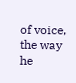of voice, the way he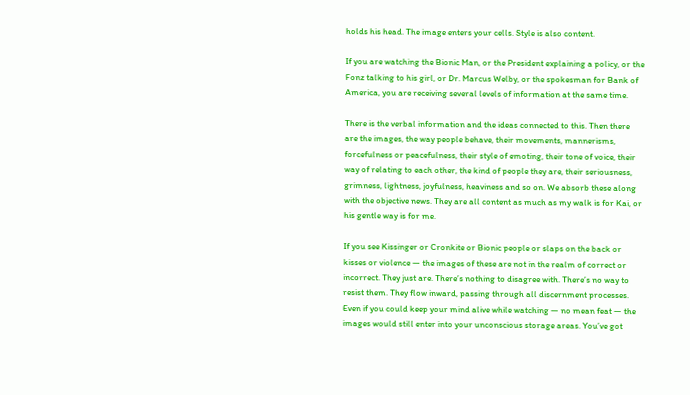holds his head. The image enters your cells. Style is also content.

If you are watching the Bionic Man, or the President explaining a policy, or the Fonz talking to his girl, or Dr. Marcus Welby, or the spokesman for Bank of America, you are receiving several levels of information at the same time.

There is the verbal information and the ideas connected to this. Then there are the images, the way people behave, their movements, mannerisms, forcefulness or peacefulness, their style of emoting, their tone of voice, their way of relating to each other, the kind of people they are, their seriousness, grimness, lightness, joyfulness, heaviness and so on. We absorb these along with the objective news. They are all content as much as my walk is for Kai, or his gentle way is for me.

If you see Kissinger or Cronkite or Bionic people or slaps on the back or kisses or violence — the images of these are not in the realm of correct or incorrect. They just are. There’s nothing to disagree with. There’s no way to resist them. They flow inward, passing through all discernment processes. Even if you could keep your mind alive while watching — no mean feat — the images would still enter into your unconscious storage areas. You’ve got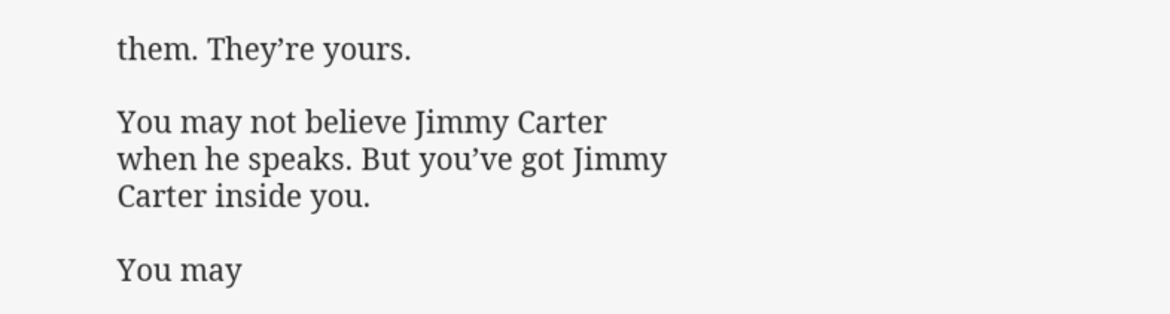them. They’re yours.

You may not believe Jimmy Carter when he speaks. But you’ve got Jimmy Carter inside you.

You may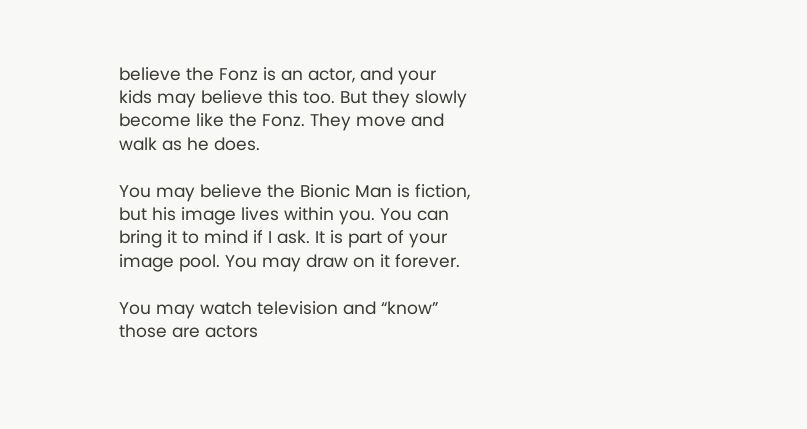believe the Fonz is an actor, and your kids may believe this too. But they slowly become like the Fonz. They move and walk as he does.

You may believe the Bionic Man is fiction, but his image lives within you. You can bring it to mind if I ask. It is part of your image pool. You may draw on it forever.

You may watch television and “know” those are actors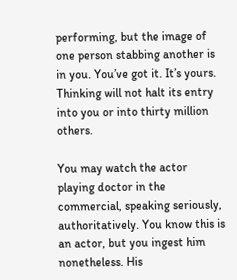performing, but the image of one person stabbing another is in you. You’ve got it. It’s yours. Thinking will not halt its entry into you or into thirty million others.

You may watch the actor playing doctor in the commercial, speaking seriously, authoritatively. You know this is an actor, but you ingest him nonetheless. His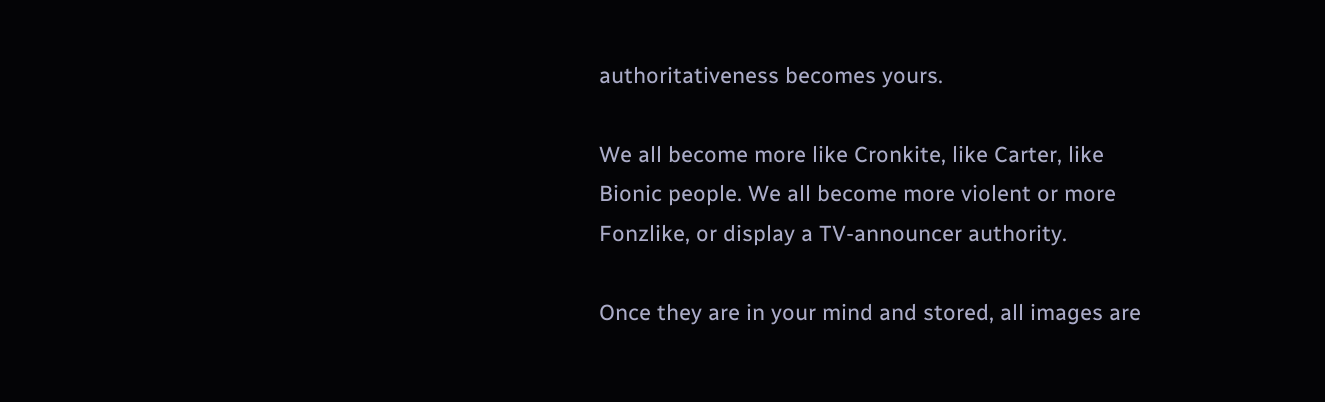authoritativeness becomes yours.

We all become more like Cronkite, like Carter, like Bionic people. We all become more violent or more Fonzlike, or display a TV-announcer authority.

Once they are in your mind and stored, all images are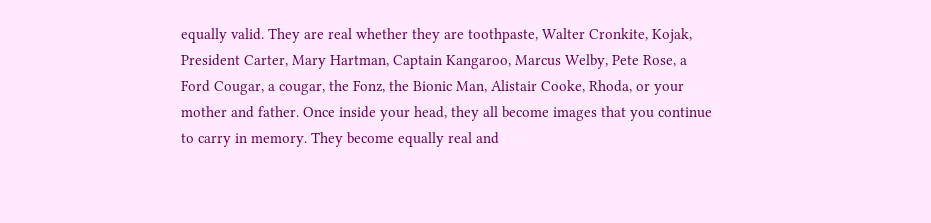equally valid. They are real whether they are toothpaste, Walter Cronkite, Kojak, President Carter, Mary Hartman, Captain Kangaroo, Marcus Welby, Pete Rose, a Ford Cougar, a cougar, the Fonz, the Bionic Man, Alistair Cooke, Rhoda, or your mother and father. Once inside your head, they all become images that you continue to carry in memory. They become equally real and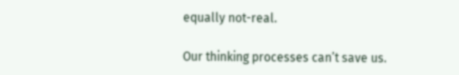equally not-real.

Our thinking processes can’t save us.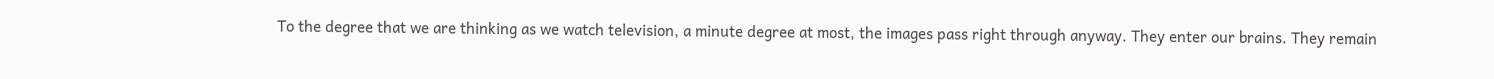To the degree that we are thinking as we watch television, a minute degree at most, the images pass right through anyway. They enter our brains. They remain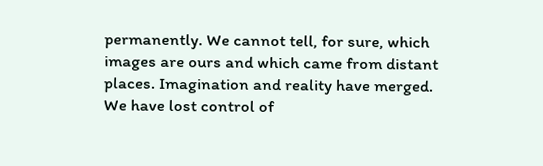permanently. We cannot tell, for sure, which images are ours and which came from distant places. Imagination and reality have merged. We have lost control of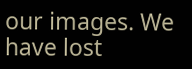our images. We have lost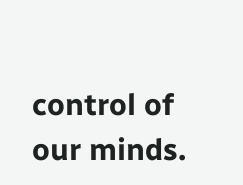control of our minds.